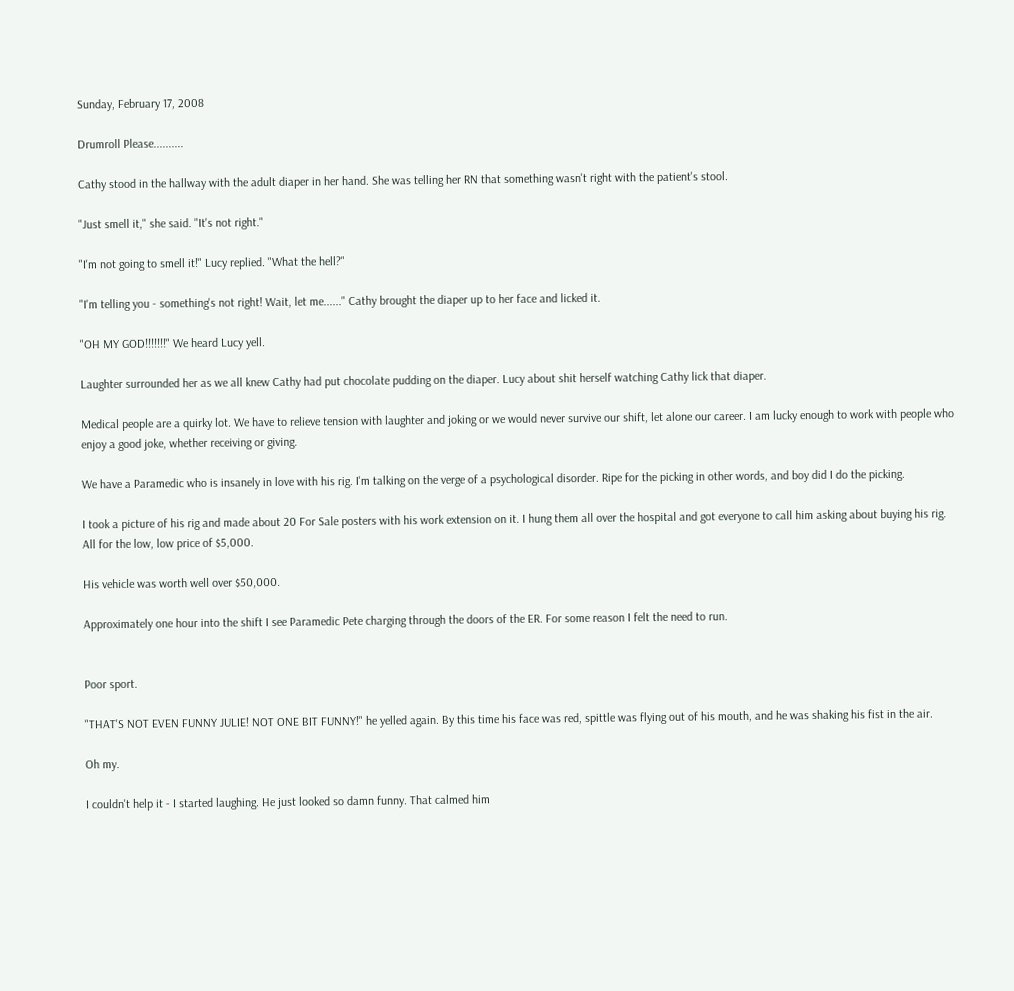Sunday, February 17, 2008

Drumroll Please..........

Cathy stood in the hallway with the adult diaper in her hand. She was telling her RN that something wasn't right with the patient's stool.

"Just smell it," she said. "It's not right."

"I'm not going to smell it!" Lucy replied. "What the hell?"

"I'm telling you - something's not right! Wait, let me......" Cathy brought the diaper up to her face and licked it.

"OH MY GOD!!!!!!!" We heard Lucy yell.

Laughter surrounded her as we all knew Cathy had put chocolate pudding on the diaper. Lucy about shit herself watching Cathy lick that diaper.

Medical people are a quirky lot. We have to relieve tension with laughter and joking or we would never survive our shift, let alone our career. I am lucky enough to work with people who enjoy a good joke, whether receiving or giving.

We have a Paramedic who is insanely in love with his rig. I'm talking on the verge of a psychological disorder. Ripe for the picking in other words, and boy did I do the picking.

I took a picture of his rig and made about 20 For Sale posters with his work extension on it. I hung them all over the hospital and got everyone to call him asking about buying his rig. All for the low, low price of $5,000.

His vehicle was worth well over $50,000.

Approximately one hour into the shift I see Paramedic Pete charging through the doors of the ER. For some reason I felt the need to run.


Poor sport.

"THAT'S NOT EVEN FUNNY JULIE! NOT ONE BIT FUNNY!" he yelled again. By this time his face was red, spittle was flying out of his mouth, and he was shaking his fist in the air.

Oh my.

I couldn't help it - I started laughing. He just looked so damn funny. That calmed him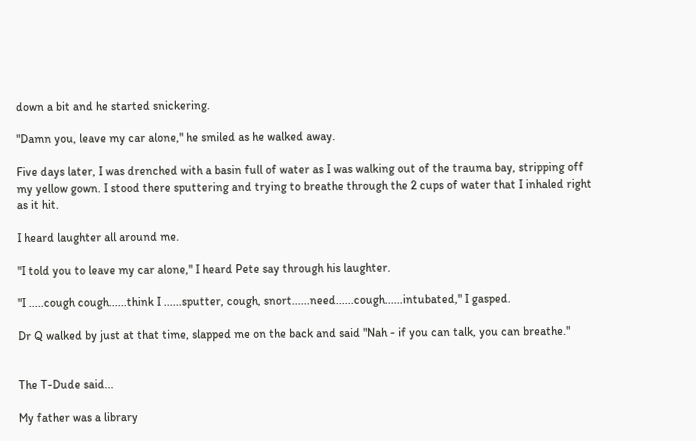down a bit and he started snickering.

"Damn you, leave my car alone," he smiled as he walked away.

Five days later, I was drenched with a basin full of water as I was walking out of the trauma bay, stripping off my yellow gown. I stood there sputtering and trying to breathe through the 2 cups of water that I inhaled right as it hit.

I heard laughter all around me.

"I told you to leave my car alone," I heard Pete say through his laughter.

"I .....cough cough......think I ......sputter, cough, snort......need......cough......intubated," I gasped.

Dr Q walked by just at that time, slapped me on the back and said "Nah - if you can talk, you can breathe."


The T-Dude said...

My father was a library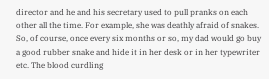director and he and his secretary used to pull pranks on each other all the time. For example, she was deathly afraid of snakes. So, of course, once every six months or so, my dad would go buy a good rubber snake and hide it in her desk or in her typewriter etc. The blood curdling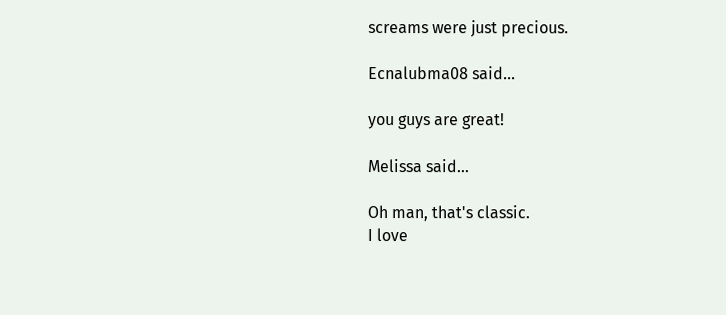screams were just precious.

Ecnalubma08 said...

you guys are great!

Melissa said...

Oh man, that's classic.
I love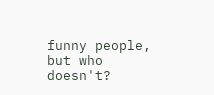funny people, but who doesn't?